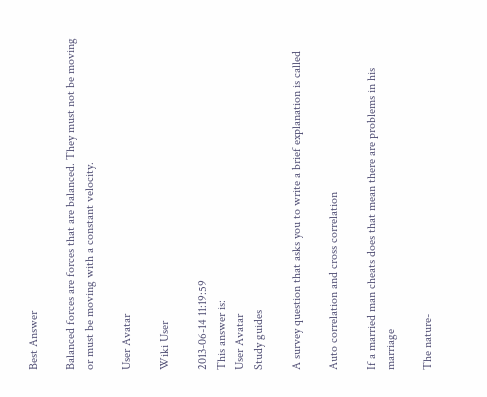Best Answer

Balanced forces are forces that are balanced. They must not be moving or must be moving with a constant velocity.

User Avatar

Wiki User

2013-06-14 11:19:59
This answer is:
User Avatar
Study guides

A survey question that asks you to write a brief explanation is called

Auto correlation and cross correlation

If a married man cheats does that mean there are problems in his marriage

The nature-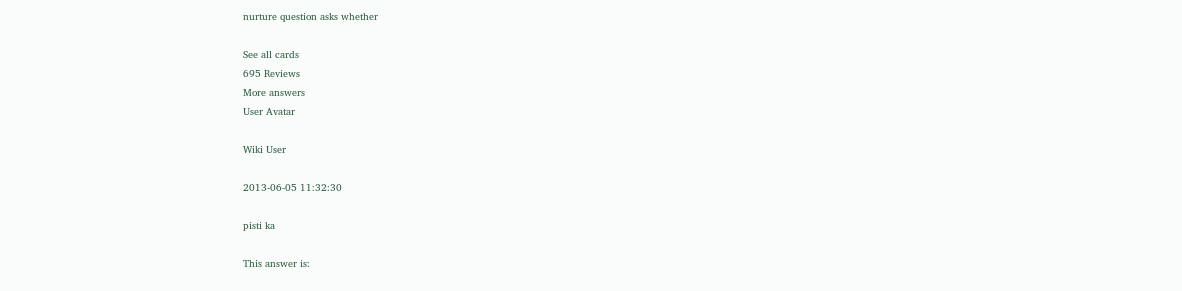nurture question asks whether

See all cards
695 Reviews
More answers
User Avatar

Wiki User

2013-06-05 11:32:30

pisti ka

This answer is: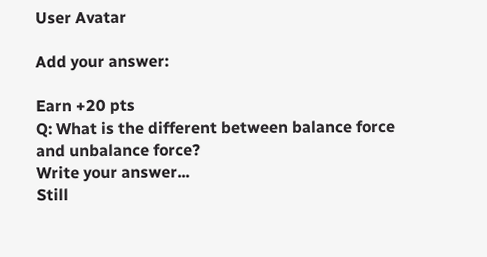User Avatar

Add your answer:

Earn +20 pts
Q: What is the different between balance force and unbalance force?
Write your answer...
Still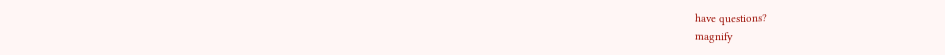have questions?
magnify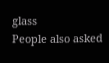glass
People also asked